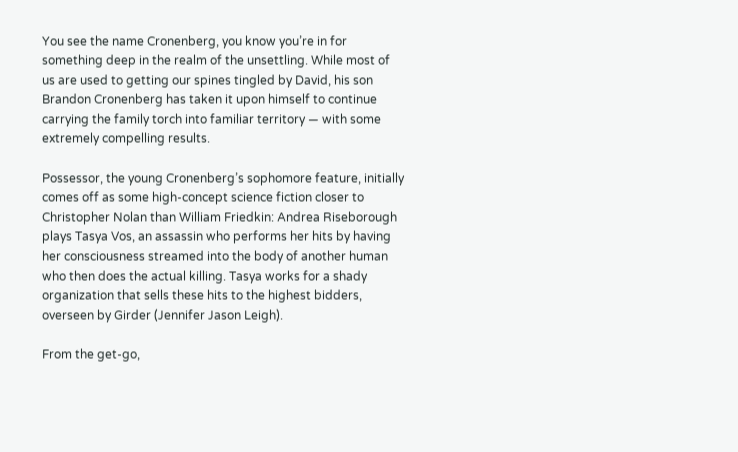You see the name Cronenberg, you know you’re in for something deep in the realm of the unsettling. While most of us are used to getting our spines tingled by David, his son Brandon Cronenberg has taken it upon himself to continue carrying the family torch into familiar territory — with some extremely compelling results.

Possessor, the young Cronenberg’s sophomore feature, initially comes off as some high-concept science fiction closer to Christopher Nolan than William Friedkin: Andrea Riseborough plays Tasya Vos, an assassin who performs her hits by having her consciousness streamed into the body of another human who then does the actual killing. Tasya works for a shady organization that sells these hits to the highest bidders, overseen by Girder (Jennifer Jason Leigh).

From the get-go,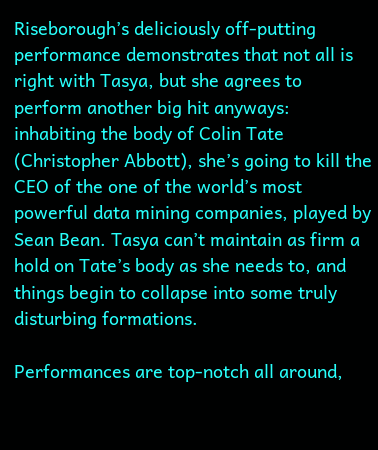Riseborough’s deliciously off-putting performance demonstrates that not all is right with Tasya, but she agrees to perform another big hit anyways: inhabiting the body of Colin Tate (Christopher Abbott), she’s going to kill the CEO of the one of the world’s most powerful data mining companies, played by Sean Bean. Tasya can’t maintain as firm a hold on Tate’s body as she needs to, and things begin to collapse into some truly disturbing formations.

Performances are top-notch all around,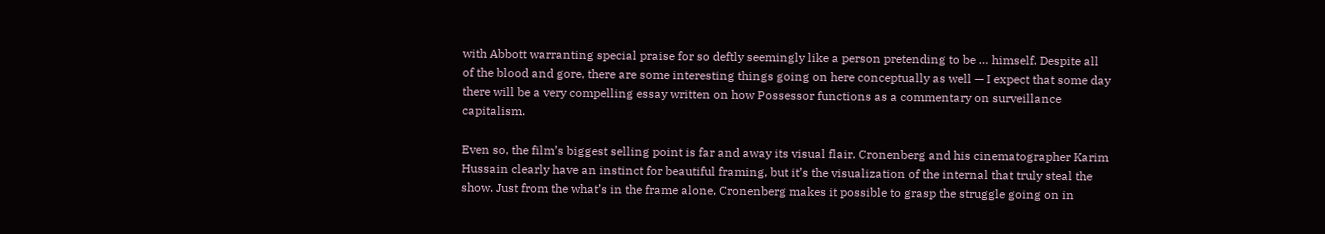with Abbott warranting special praise for so deftly seemingly like a person pretending to be … himself. Despite all of the blood and gore, there are some interesting things going on here conceptually as well — I expect that some day there will be a very compelling essay written on how Possessor functions as a commentary on surveillance capitalism.

Even so, the film’s biggest selling point is far and away its visual flair. Cronenberg and his cinematographer Karim Hussain clearly have an instinct for beautiful framing, but it’s the visualization of the internal that truly steal the show. Just from the what’s in the frame alone, Cronenberg makes it possible to grasp the struggle going on in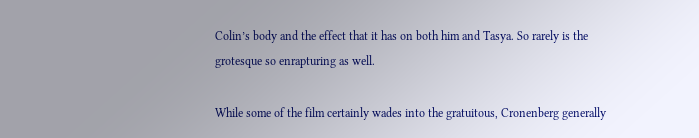Colin’s body and the effect that it has on both him and Tasya. So rarely is the grotesque so enrapturing as well.

While some of the film certainly wades into the gratuitous, Cronenberg generally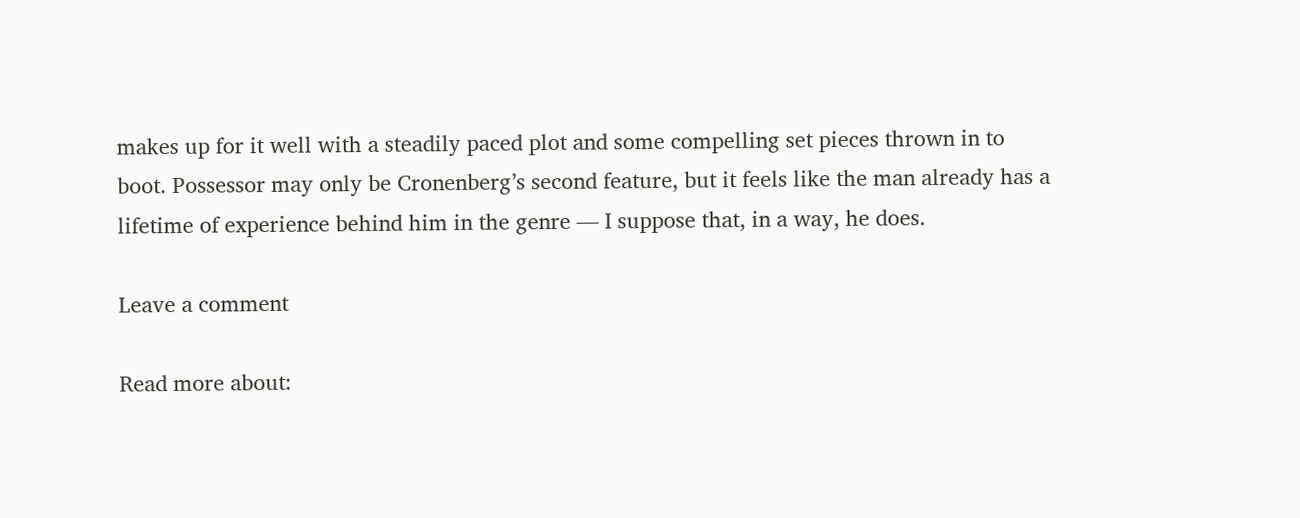makes up for it well with a steadily paced plot and some compelling set pieces thrown in to boot. Possessor may only be Cronenberg’s second feature, but it feels like the man already has a lifetime of experience behind him in the genre — I suppose that, in a way, he does.

Leave a comment

Read more about: